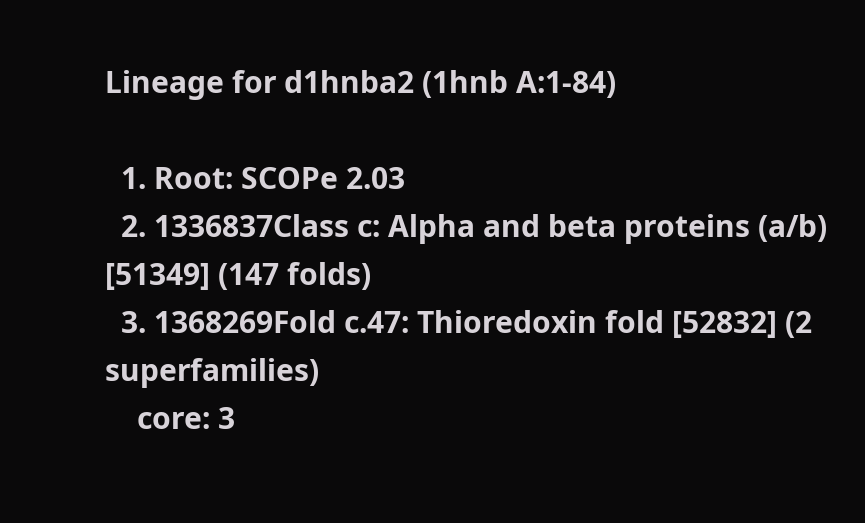Lineage for d1hnba2 (1hnb A:1-84)

  1. Root: SCOPe 2.03
  2. 1336837Class c: Alpha and beta proteins (a/b) [51349] (147 folds)
  3. 1368269Fold c.47: Thioredoxin fold [52832] (2 superfamilies)
    core: 3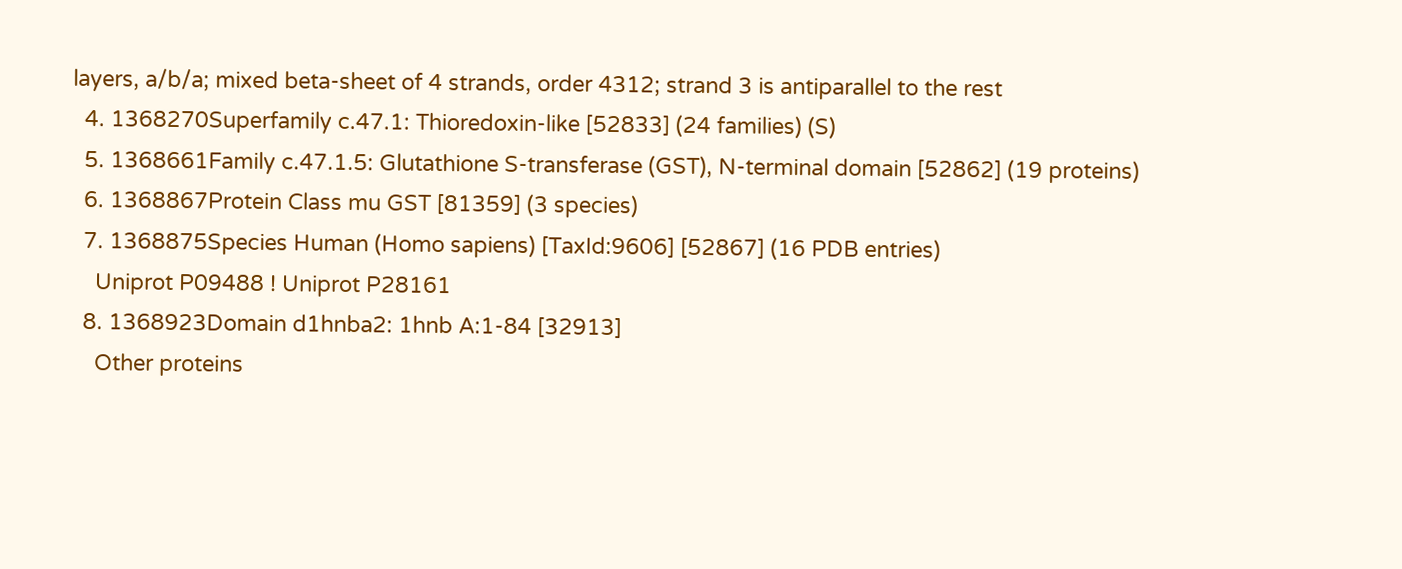layers, a/b/a; mixed beta-sheet of 4 strands, order 4312; strand 3 is antiparallel to the rest
  4. 1368270Superfamily c.47.1: Thioredoxin-like [52833] (24 families) (S)
  5. 1368661Family c.47.1.5: Glutathione S-transferase (GST), N-terminal domain [52862] (19 proteins)
  6. 1368867Protein Class mu GST [81359] (3 species)
  7. 1368875Species Human (Homo sapiens) [TaxId:9606] [52867] (16 PDB entries)
    Uniprot P09488 ! Uniprot P28161
  8. 1368923Domain d1hnba2: 1hnb A:1-84 [32913]
    Other proteins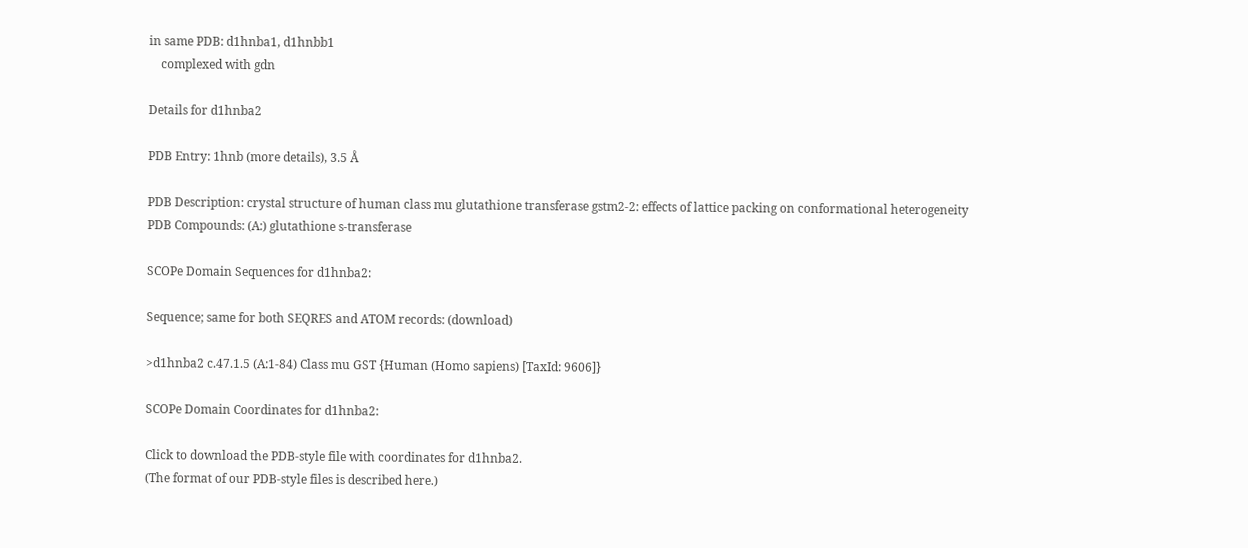in same PDB: d1hnba1, d1hnbb1
    complexed with gdn

Details for d1hnba2

PDB Entry: 1hnb (more details), 3.5 Å

PDB Description: crystal structure of human class mu glutathione transferase gstm2-2: effects of lattice packing on conformational heterogeneity
PDB Compounds: (A:) glutathione s-transferase

SCOPe Domain Sequences for d1hnba2:

Sequence; same for both SEQRES and ATOM records: (download)

>d1hnba2 c.47.1.5 (A:1-84) Class mu GST {Human (Homo sapiens) [TaxId: 9606]}

SCOPe Domain Coordinates for d1hnba2:

Click to download the PDB-style file with coordinates for d1hnba2.
(The format of our PDB-style files is described here.)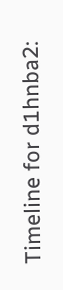Timeline for d1hnba2: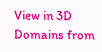View in 3D
Domains from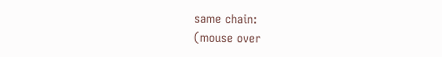same chain:
(mouse over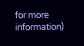for more information)